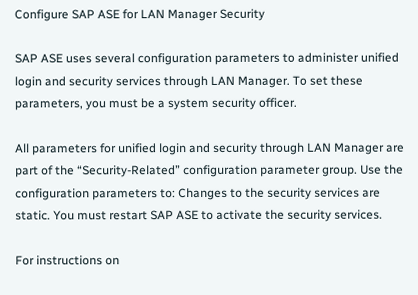Configure SAP ASE for LAN Manager Security

SAP ASE uses several configuration parameters to administer unified login and security services through LAN Manager. To set these parameters, you must be a system security officer.

All parameters for unified login and security through LAN Manager are part of the “Security-Related” configuration parameter group. Use the configuration parameters to: Changes to the security services are static. You must restart SAP ASE to activate the security services.

For instructions on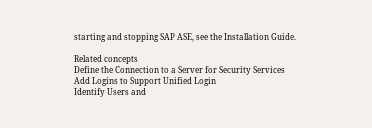starting and stopping SAP ASE, see the Installation Guide.

Related concepts
Define the Connection to a Server for Security Services
Add Logins to Support Unified Login
Identify Users and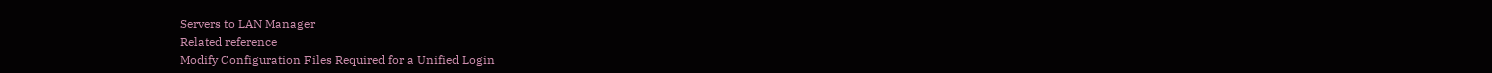Servers to LAN Manager
Related reference
Modify Configuration Files Required for a Unified Login